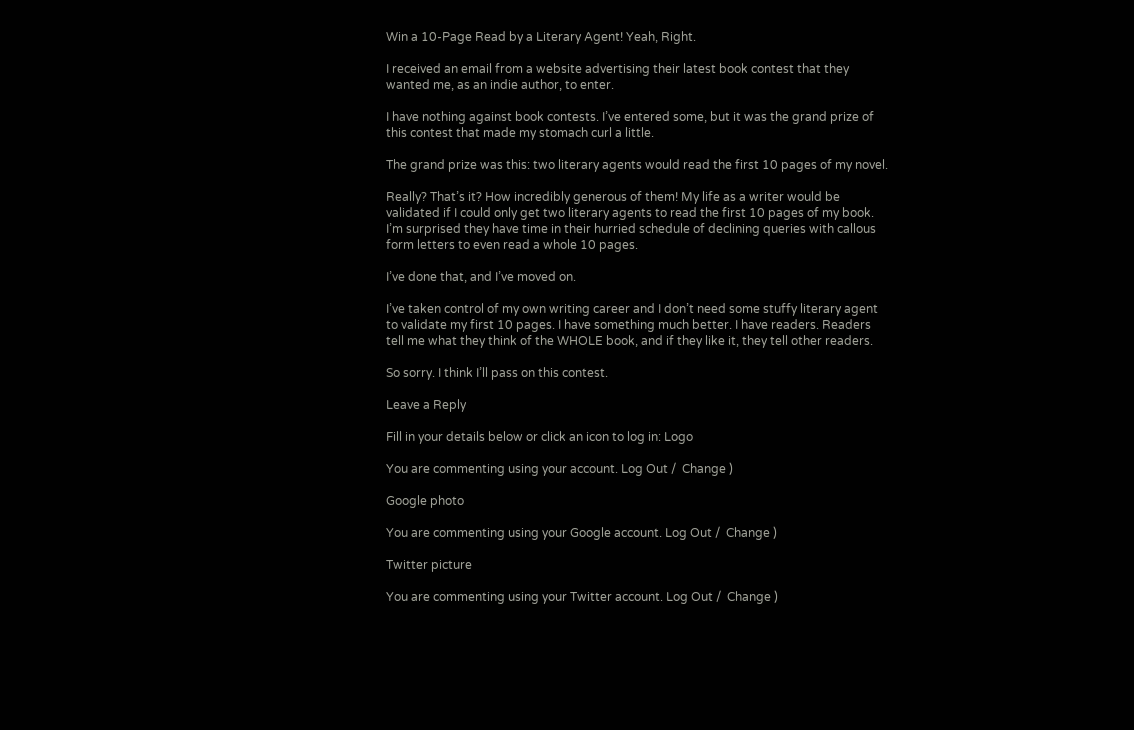Win a 10-Page Read by a Literary Agent! Yeah, Right.

I received an email from a website advertising their latest book contest that they wanted me, as an indie author, to enter.

I have nothing against book contests. I’ve entered some, but it was the grand prize of this contest that made my stomach curl a little.

The grand prize was this: two literary agents would read the first 10 pages of my novel.

Really? That’s it? How incredibly generous of them! My life as a writer would be validated if I could only get two literary agents to read the first 10 pages of my book. I’m surprised they have time in their hurried schedule of declining queries with callous form letters to even read a whole 10 pages.

I’ve done that, and I’ve moved on.

I’ve taken control of my own writing career and I don’t need some stuffy literary agent to validate my first 10 pages. I have something much better. I have readers. Readers tell me what they think of the WHOLE book, and if they like it, they tell other readers.

So sorry. I think I’ll pass on this contest.

Leave a Reply

Fill in your details below or click an icon to log in: Logo

You are commenting using your account. Log Out /  Change )

Google photo

You are commenting using your Google account. Log Out /  Change )

Twitter picture

You are commenting using your Twitter account. Log Out /  Change )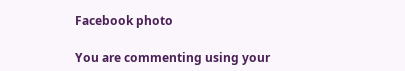Facebook photo

You are commenting using your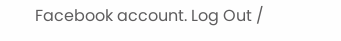Facebook account. Log Out /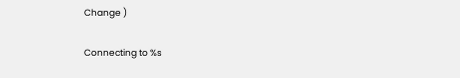Change )

Connecting to %s